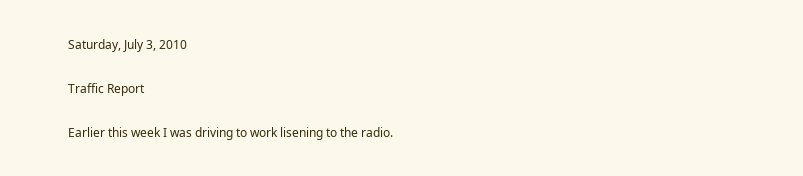Saturday, July 3, 2010

Traffic Report

Earlier this week I was driving to work lisening to the radio.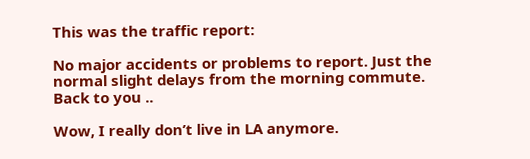This was the traffic report:

No major accidents or problems to report. Just the normal slight delays from the morning commute. Back to you ..

Wow, I really don’t live in LA anymore.